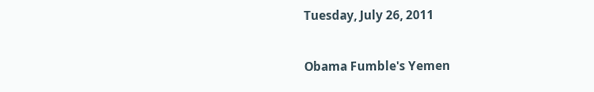Tuesday, July 26, 2011

Obama Fumble's Yemen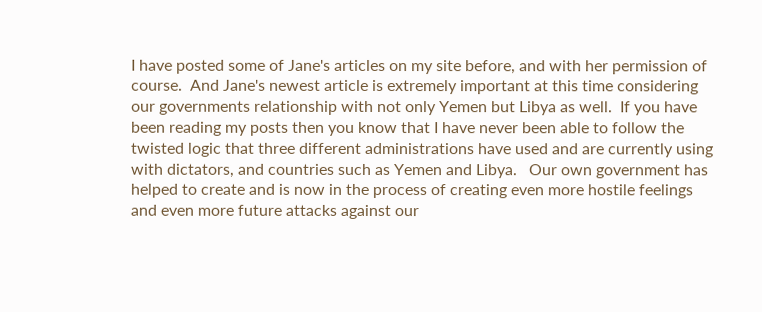I have posted some of Jane's articles on my site before, and with her permission of course.  And Jane's newest article is extremely important at this time considering our governments relationship with not only Yemen but Libya as well.  If you have been reading my posts then you know that I have never been able to follow the twisted logic that three different administrations have used and are currently using with dictators, and countries such as Yemen and Libya.   Our own government has helped to create and is now in the process of creating even more hostile feelings and even more future attacks against our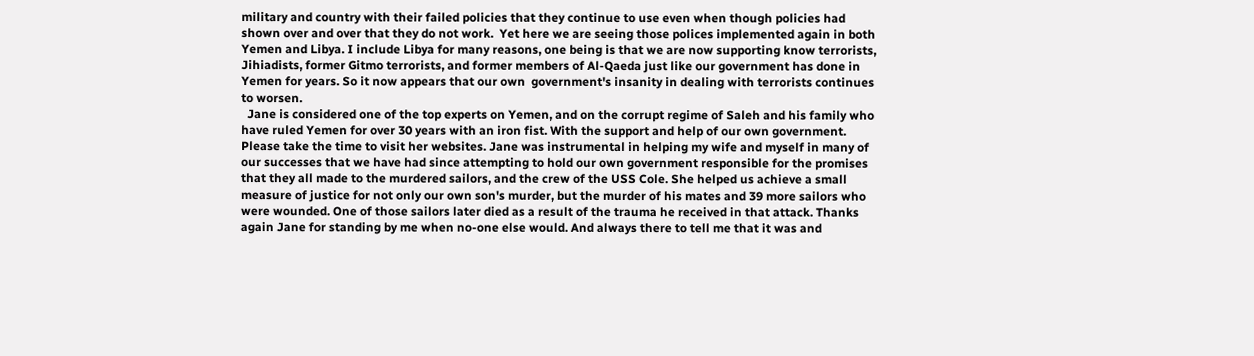military and country with their failed policies that they continue to use even when though policies had shown over and over that they do not work.  Yet here we are seeing those polices implemented again in both Yemen and Libya. I include Libya for many reasons, one being is that we are now supporting know terrorists, Jihiadists, former Gitmo terrorists, and former members of Al-Qaeda just like our government has done in Yemen for years. So it now appears that our own  government's insanity in dealing with terrorists continues to worsen.
  Jane is considered one of the top experts on Yemen, and on the corrupt regime of Saleh and his family who have ruled Yemen for over 30 years with an iron fist. With the support and help of our own government.  Please take the time to visit her websites. Jane was instrumental in helping my wife and myself in many of our successes that we have had since attempting to hold our own government responsible for the promises that they all made to the murdered sailors, and the crew of the USS Cole. She helped us achieve a small measure of justice for not only our own son's murder, but the murder of his mates and 39 more sailors who were wounded. One of those sailors later died as a result of the trauma he received in that attack. Thanks again Jane for standing by me when no-one else would. And always there to tell me that it was and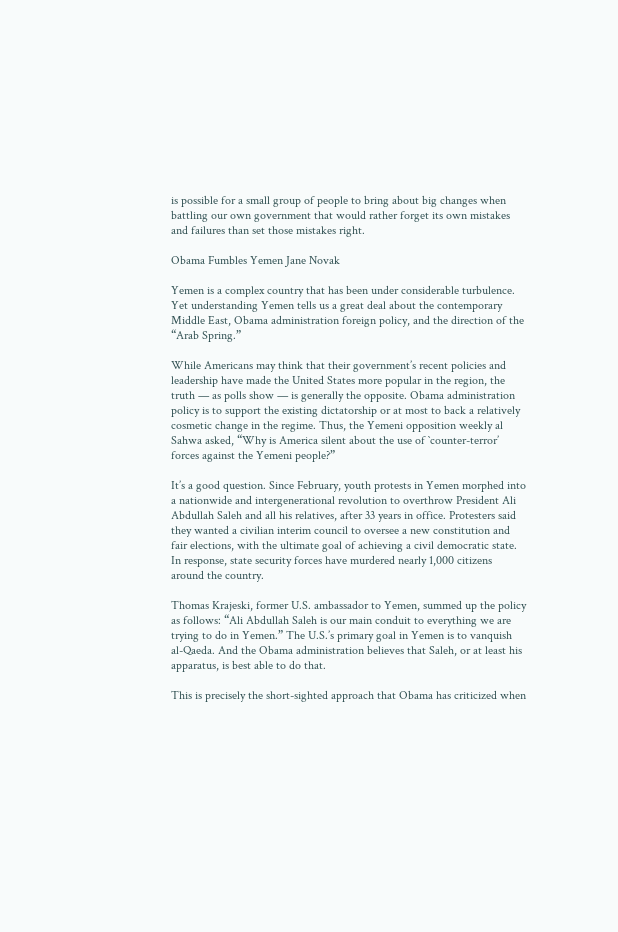is possible for a small group of people to bring about big changes when battling our own government that would rather forget its own mistakes and failures than set those mistakes right.

Obama Fumbles Yemen Jane Novak

Yemen is a complex country that has been under considerable turbulence. Yet understanding Yemen tells us a great deal about the contemporary Middle East, Obama administration foreign policy, and the direction of the “Arab Spring.”

While Americans may think that their government’s recent policies and leadership have made the United States more popular in the region, the truth — as polls show — is generally the opposite. Obama administration policy is to support the existing dictatorship or at most to back a relatively cosmetic change in the regime. Thus, the Yemeni opposition weekly al Sahwa asked, “Why is America silent about the use of `counter-terror’ forces against the Yemeni people?”

It’s a good question. Since February, youth protests in Yemen morphed into a nationwide and intergenerational revolution to overthrow President Ali Abdullah Saleh and all his relatives, after 33 years in office. Protesters said they wanted a civilian interim council to oversee a new constitution and fair elections, with the ultimate goal of achieving a civil democratic state. In response, state security forces have murdered nearly 1,000 citizens around the country.

Thomas Krajeski, former U.S. ambassador to Yemen, summed up the policy as follows: “Ali Abdullah Saleh is our main conduit to everything we are trying to do in Yemen.” The U.S.’s primary goal in Yemen is to vanquish al-Qaeda. And the Obama administration believes that Saleh, or at least his apparatus, is best able to do that.

This is precisely the short-sighted approach that Obama has criticized when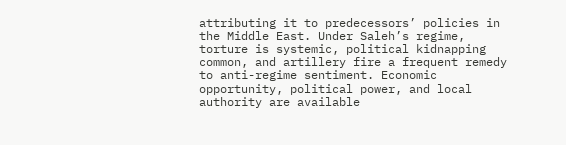attributing it to predecessors’ policies in the Middle East. Under Saleh’s regime, torture is systemic, political kidnapping common, and artillery fire a frequent remedy to anti-regime sentiment. Economic opportunity, political power, and local authority are available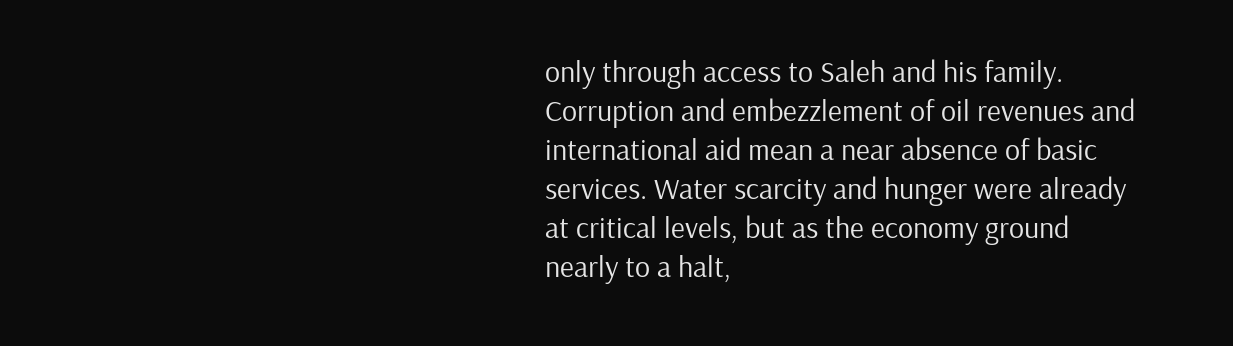only through access to Saleh and his family. Corruption and embezzlement of oil revenues and international aid mean a near absence of basic services. Water scarcity and hunger were already at critical levels, but as the economy ground nearly to a halt,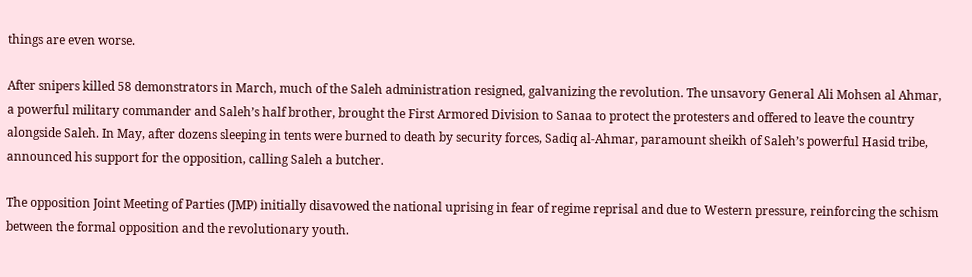things are even worse.

After snipers killed 58 demonstrators in March, much of the Saleh administration resigned, galvanizing the revolution. The unsavory General Ali Mohsen al Ahmar, a powerful military commander and Saleh’s half brother, brought the First Armored Division to Sanaa to protect the protesters and offered to leave the country alongside Saleh. In May, after dozens sleeping in tents were burned to death by security forces, Sadiq al-Ahmar, paramount sheikh of Saleh’s powerful Hasid tribe, announced his support for the opposition, calling Saleh a butcher.

The opposition Joint Meeting of Parties (JMP) initially disavowed the national uprising in fear of regime reprisal and due to Western pressure, reinforcing the schism between the formal opposition and the revolutionary youth.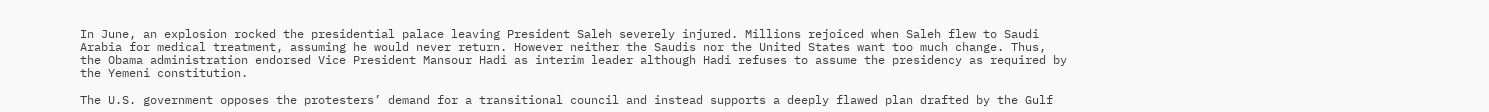In June, an explosion rocked the presidential palace leaving President Saleh severely injured. Millions rejoiced when Saleh flew to Saudi Arabia for medical treatment, assuming he would never return. However neither the Saudis nor the United States want too much change. Thus, the Obama administration endorsed Vice President Mansour Hadi as interim leader although Hadi refuses to assume the presidency as required by the Yemeni constitution.

The U.S. government opposes the protesters’ demand for a transitional council and instead supports a deeply flawed plan drafted by the Gulf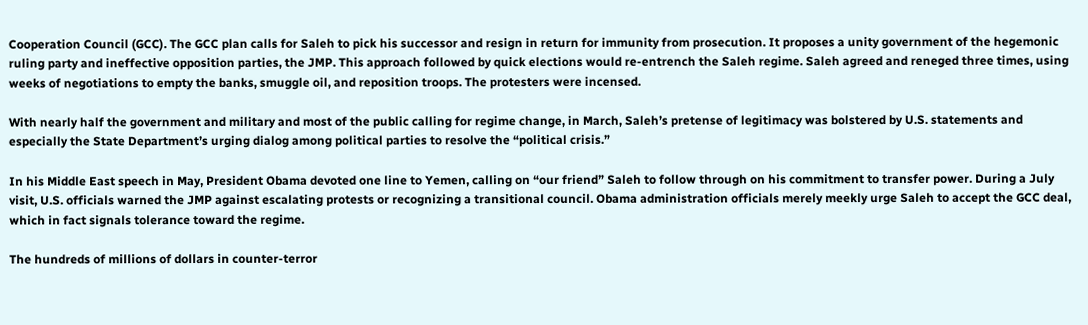Cooperation Council (GCC). The GCC plan calls for Saleh to pick his successor and resign in return for immunity from prosecution. It proposes a unity government of the hegemonic ruling party and ineffective opposition parties, the JMP. This approach followed by quick elections would re-entrench the Saleh regime. Saleh agreed and reneged three times, using weeks of negotiations to empty the banks, smuggle oil, and reposition troops. The protesters were incensed.

With nearly half the government and military and most of the public calling for regime change, in March, Saleh’s pretense of legitimacy was bolstered by U.S. statements and especially the State Department’s urging dialog among political parties to resolve the “political crisis.”

In his Middle East speech in May, President Obama devoted one line to Yemen, calling on “our friend” Saleh to follow through on his commitment to transfer power. During a July visit, U.S. officials warned the JMP against escalating protests or recognizing a transitional council. Obama administration officials merely meekly urge Saleh to accept the GCC deal, which in fact signals tolerance toward the regime.

The hundreds of millions of dollars in counter-terror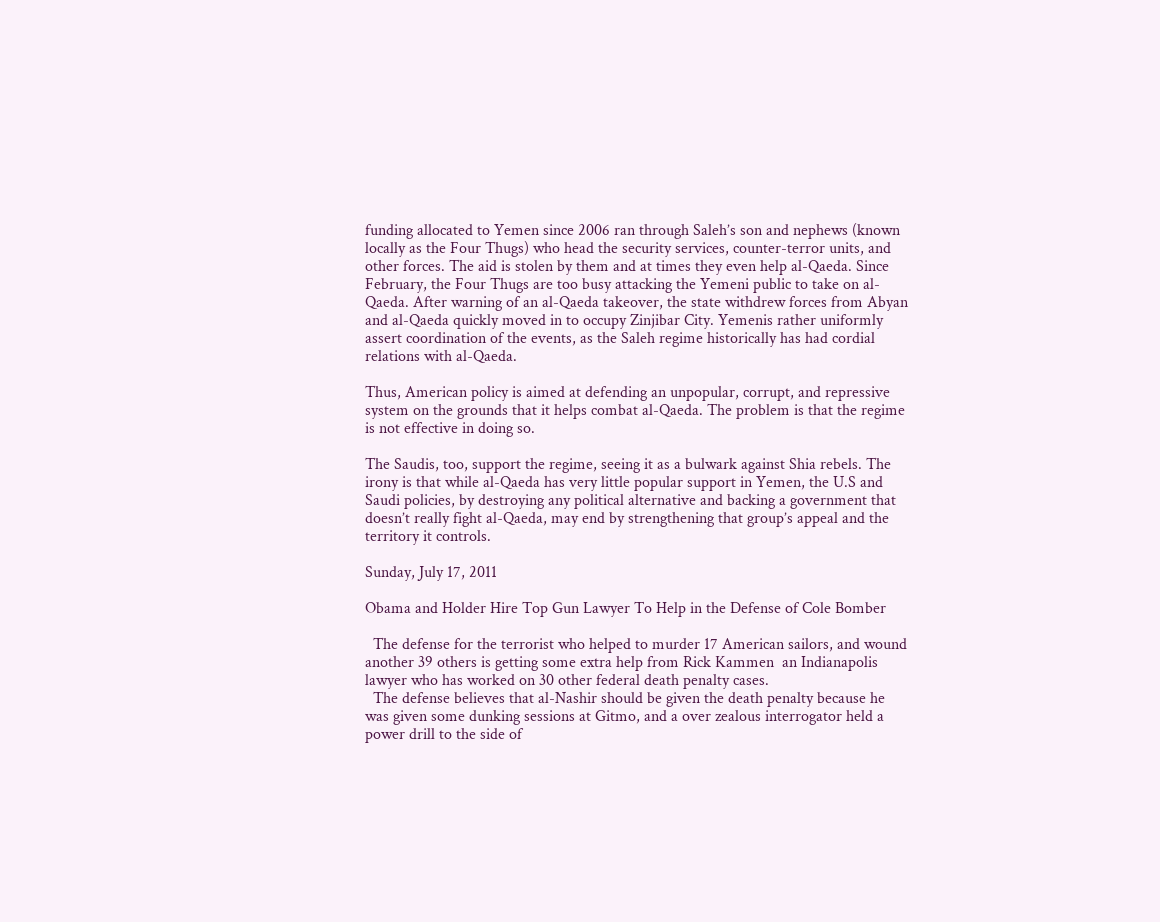funding allocated to Yemen since 2006 ran through Saleh’s son and nephews (known locally as the Four Thugs) who head the security services, counter-terror units, and other forces. The aid is stolen by them and at times they even help al-Qaeda. Since February, the Four Thugs are too busy attacking the Yemeni public to take on al- Qaeda. After warning of an al-Qaeda takeover, the state withdrew forces from Abyan and al-Qaeda quickly moved in to occupy Zinjibar City. Yemenis rather uniformly assert coordination of the events, as the Saleh regime historically has had cordial relations with al-Qaeda.

Thus, American policy is aimed at defending an unpopular, corrupt, and repressive system on the grounds that it helps combat al-Qaeda. The problem is that the regime is not effective in doing so.

The Saudis, too, support the regime, seeing it as a bulwark against Shia rebels. The irony is that while al-Qaeda has very little popular support in Yemen, the U.S and Saudi policies, by destroying any political alternative and backing a government that doesn’t really fight al-Qaeda, may end by strengthening that group’s appeal and the territory it controls.

Sunday, July 17, 2011

Obama and Holder Hire Top Gun Lawyer To Help in the Defense of Cole Bomber

  The defense for the terrorist who helped to murder 17 American sailors, and wound another 39 others is getting some extra help from Rick Kammen  an Indianapolis lawyer who has worked on 30 other federal death penalty cases.
  The defense believes that al-Nashir should be given the death penalty because he was given some dunking sessions at Gitmo, and a over zealous interrogator held a power drill to the side of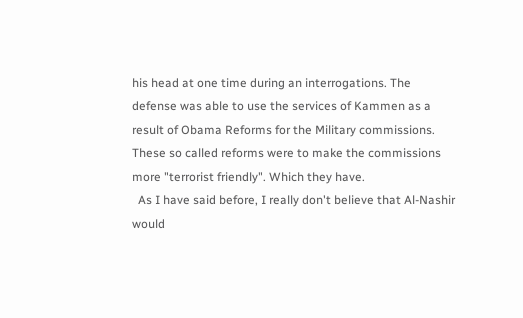his head at one time during an interrogations. The defense was able to use the services of Kammen as a result of Obama Reforms for the Military commissions. These so called reforms were to make the commissions more "terrorist friendly". Which they have.
  As I have said before, I really don't believe that Al-Nashir would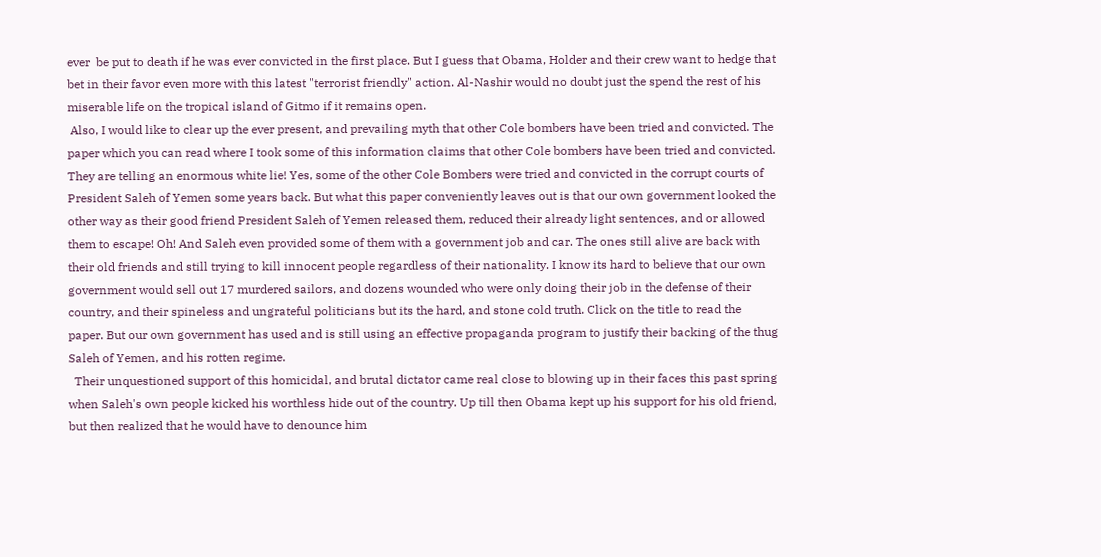ever  be put to death if he was ever convicted in the first place. But I guess that Obama, Holder and their crew want to hedge that bet in their favor even more with this latest "terrorist friendly" action. Al-Nashir would no doubt just the spend the rest of his miserable life on the tropical island of Gitmo if it remains open.
 Also, I would like to clear up the ever present, and prevailing myth that other Cole bombers have been tried and convicted. The paper which you can read where I took some of this information claims that other Cole bombers have been tried and convicted. They are telling an enormous white lie! Yes, some of the other Cole Bombers were tried and convicted in the corrupt courts of President Saleh of Yemen some years back. But what this paper conveniently leaves out is that our own government looked the other way as their good friend President Saleh of Yemen released them, reduced their already light sentences, and or allowed them to escape! Oh! And Saleh even provided some of them with a government job and car. The ones still alive are back with their old friends and still trying to kill innocent people regardless of their nationality. I know its hard to believe that our own government would sell out 17 murdered sailors, and dozens wounded who were only doing their job in the defense of their country, and their spineless and ungrateful politicians but its the hard, and stone cold truth. Click on the title to read the paper. But our own government has used and is still using an effective propaganda program to justify their backing of the thug Saleh of Yemen, and his rotten regime.
  Their unquestioned support of this homicidal, and brutal dictator came real close to blowing up in their faces this past spring when Saleh's own people kicked his worthless hide out of the country. Up till then Obama kept up his support for his old friend, but then realized that he would have to denounce him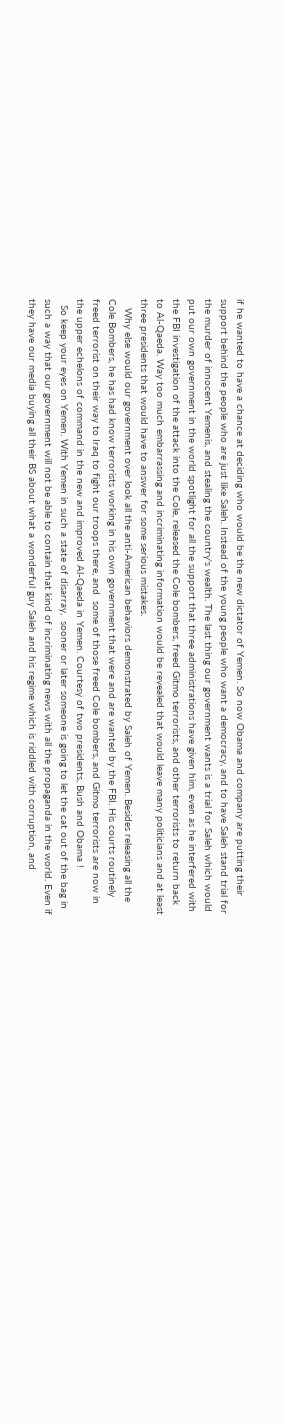if he wanted to have a chance at deciding who would be the new dictator of Yemen. So now Obama and company are putting their support behind the people who are just like Saleh. Instead of the young people who want a democracy, and to have Saleh stand trial for the murder of innocent Yemenis, and stealing the country's wealth. The last thing our government wants is a trial for Saleh which would put our own government in the world spotlight for all the support that three administrations have given him, even as he interfered with the FBI investigation of the attack into the Cole, released the Cole bombers, freed Gitmo terrorists, and other terrorists to return back to Al-Qaeda. Way too much embarrassing and incriminating information would be revealed that would leave many politicians and at least three presidents that would have to answer for some serious mistakes.
   Why else would our government over look all the anti-American behaviors demonstrated by Saleh of Yemen. Besides releasing all the Cole Bombers, he has had know terrorists working in his own government that were and are wanted by the FBI. His courts routinely freed terrorist on their way to Iraq to fight our troops there, and  some of those freed Cole bombers, and Gitmo terrorists are now in the upper echelons of command in the new and improved Al-Qaeda in Yemen. Courtesy of two presidents, Bush and Obama !
  So keep your eyes on Yemen. With Yemen in such a state of disarray,  sooner or later someone is going to let the cat out of the bag in such a way that our government will not be able to contain that kind of incriminating news with all the propaganda in the world. Even if they have our media buying all their BS about what a wonderful guy Saleh and his regime which is riddled with corruption, and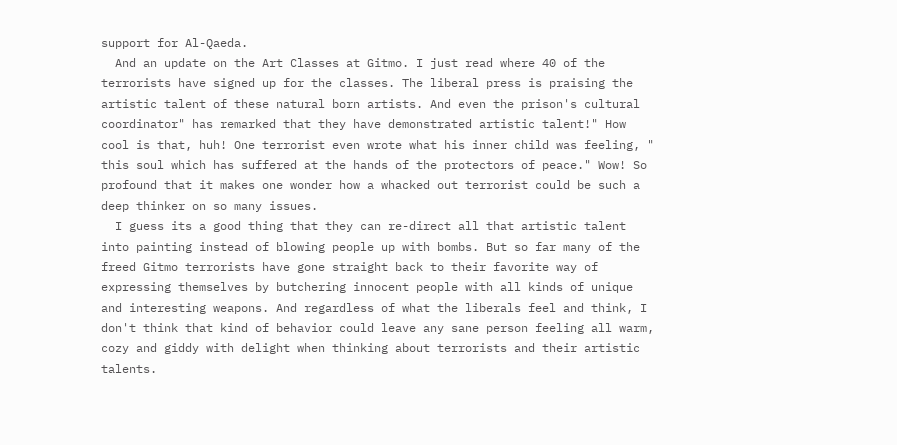support for Al-Qaeda.
  And an update on the Art Classes at Gitmo. I just read where 40 of the terrorists have signed up for the classes. The liberal press is praising the artistic talent of these natural born artists. And even the prison's cultural coordinator" has remarked that they have demonstrated artistic talent!" How cool is that, huh! One terrorist even wrote what his inner child was feeling, " this soul which has suffered at the hands of the protectors of peace." Wow! So profound that it makes one wonder how a whacked out terrorist could be such a deep thinker on so many issues.
  I guess its a good thing that they can re-direct all that artistic talent into painting instead of blowing people up with bombs. But so far many of the freed Gitmo terrorists have gone straight back to their favorite way of expressing themselves by butchering innocent people with all kinds of unique and interesting weapons. And regardless of what the liberals feel and think, I don't think that kind of behavior could leave any sane person feeling all warm, cozy and giddy with delight when thinking about terrorists and their artistic talents.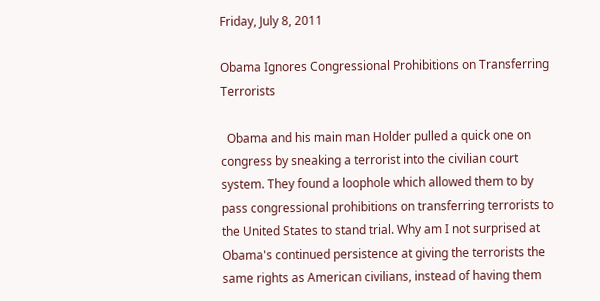Friday, July 8, 2011

Obama Ignores Congressional Prohibitions on Transferring Terrorists

  Obama and his main man Holder pulled a quick one on congress by sneaking a terrorist into the civilian court system. They found a loophole which allowed them to by pass congressional prohibitions on transferring terrorists to the United States to stand trial. Why am I not surprised at Obama's continued persistence at giving the terrorists the same rights as American civilians, instead of having them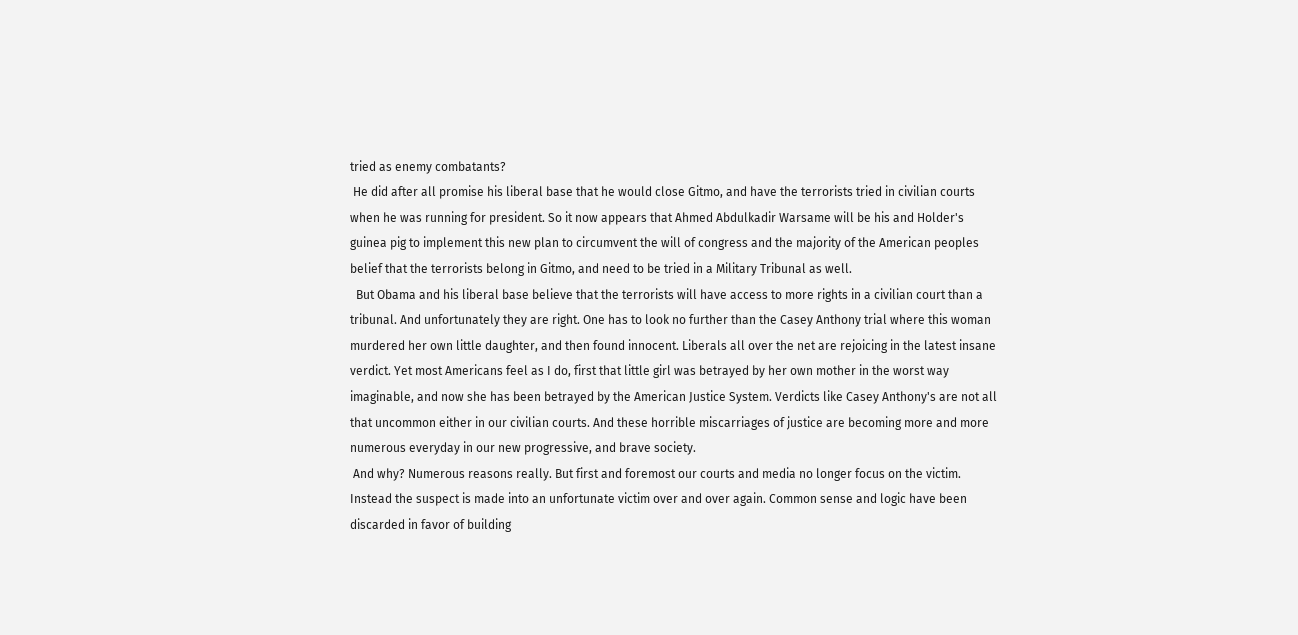tried as enemy combatants?
 He did after all promise his liberal base that he would close Gitmo, and have the terrorists tried in civilian courts when he was running for president. So it now appears that Ahmed Abdulkadir Warsame will be his and Holder's guinea pig to implement this new plan to circumvent the will of congress and the majority of the American peoples belief that the terrorists belong in Gitmo, and need to be tried in a Military Tribunal as well.
  But Obama and his liberal base believe that the terrorists will have access to more rights in a civilian court than a tribunal. And unfortunately they are right. One has to look no further than the Casey Anthony trial where this woman murdered her own little daughter, and then found innocent. Liberals all over the net are rejoicing in the latest insane verdict. Yet most Americans feel as I do, first that little girl was betrayed by her own mother in the worst way imaginable, and now she has been betrayed by the American Justice System. Verdicts like Casey Anthony's are not all that uncommon either in our civilian courts. And these horrible miscarriages of justice are becoming more and more numerous everyday in our new progressive, and brave society.
 And why? Numerous reasons really. But first and foremost our courts and media no longer focus on the victim. Instead the suspect is made into an unfortunate victim over and over again. Common sense and logic have been discarded in favor of building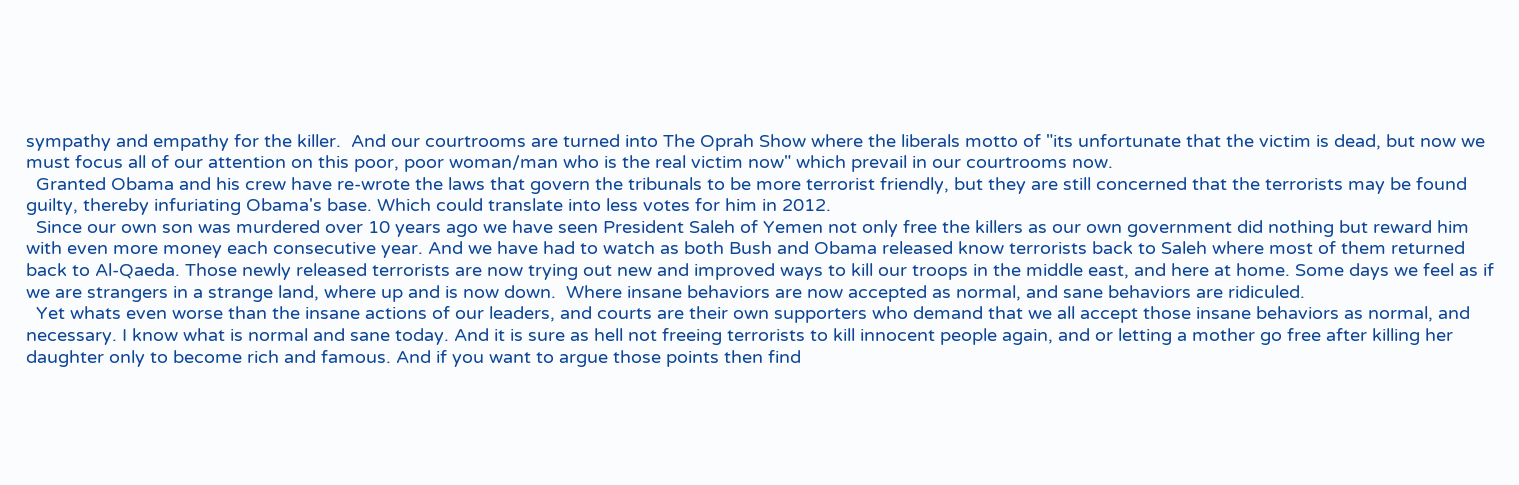sympathy and empathy for the killer.  And our courtrooms are turned into The Oprah Show where the liberals motto of "its unfortunate that the victim is dead, but now we must focus all of our attention on this poor, poor woman/man who is the real victim now" which prevail in our courtrooms now.
  Granted Obama and his crew have re-wrote the laws that govern the tribunals to be more terrorist friendly, but they are still concerned that the terrorists may be found guilty, thereby infuriating Obama's base. Which could translate into less votes for him in 2012.
  Since our own son was murdered over 10 years ago we have seen President Saleh of Yemen not only free the killers as our own government did nothing but reward him with even more money each consecutive year. And we have had to watch as both Bush and Obama released know terrorists back to Saleh where most of them returned back to Al-Qaeda. Those newly released terrorists are now trying out new and improved ways to kill our troops in the middle east, and here at home. Some days we feel as if we are strangers in a strange land, where up and is now down.  Where insane behaviors are now accepted as normal, and sane behaviors are ridiculed.
  Yet whats even worse than the insane actions of our leaders, and courts are their own supporters who demand that we all accept those insane behaviors as normal, and necessary. I know what is normal and sane today. And it is sure as hell not freeing terrorists to kill innocent people again, and or letting a mother go free after killing her daughter only to become rich and famous. And if you want to argue those points then find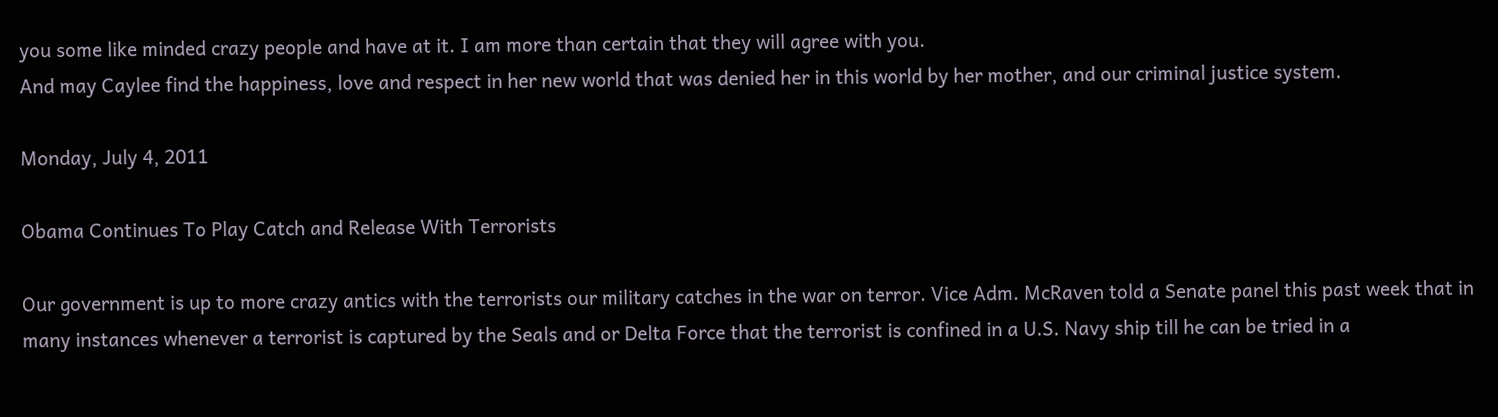you some like minded crazy people and have at it. I am more than certain that they will agree with you.
And may Caylee find the happiness, love and respect in her new world that was denied her in this world by her mother, and our criminal justice system.

Monday, July 4, 2011

Obama Continues To Play Catch and Release With Terrorists

Our government is up to more crazy antics with the terrorists our military catches in the war on terror. Vice Adm. McRaven told a Senate panel this past week that in many instances whenever a terrorist is captured by the Seals and or Delta Force that the terrorist is confined in a U.S. Navy ship till he can be tried in a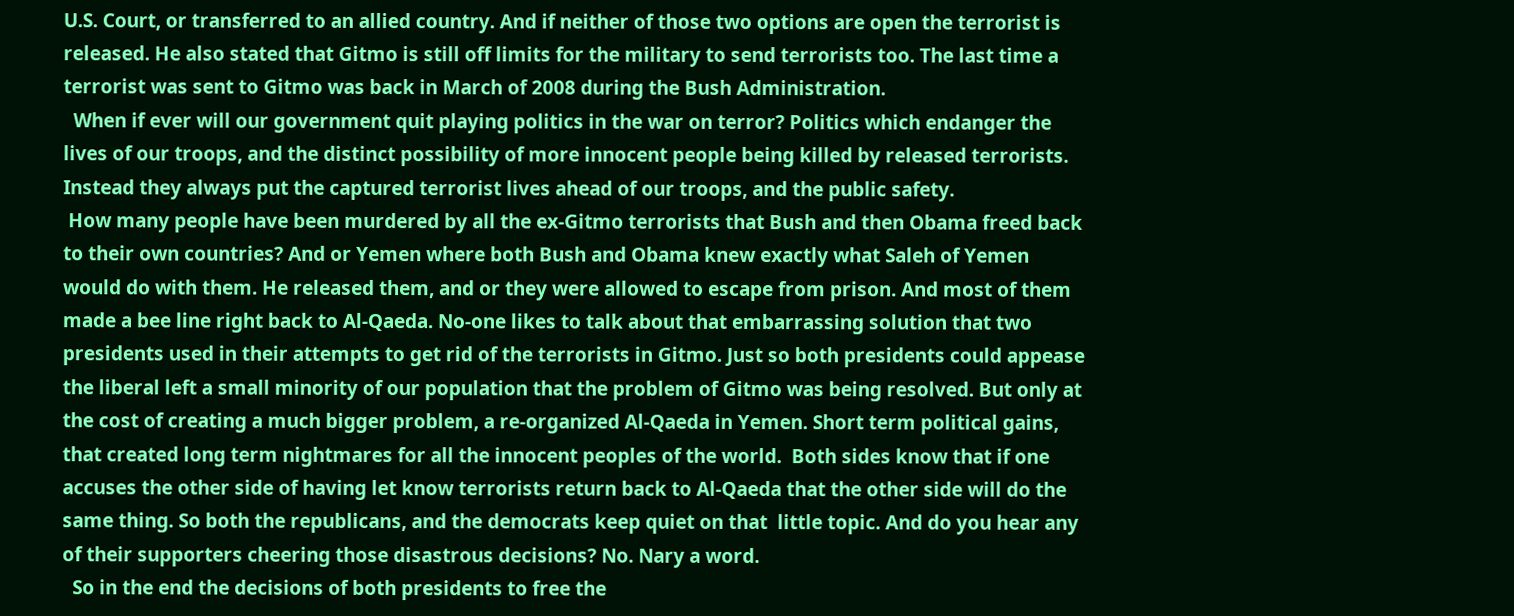U.S. Court, or transferred to an allied country. And if neither of those two options are open the terrorist is released. He also stated that Gitmo is still off limits for the military to send terrorists too. The last time a terrorist was sent to Gitmo was back in March of 2008 during the Bush Administration.
  When if ever will our government quit playing politics in the war on terror? Politics which endanger the lives of our troops, and the distinct possibility of more innocent people being killed by released terrorists. Instead they always put the captured terrorist lives ahead of our troops, and the public safety.
 How many people have been murdered by all the ex-Gitmo terrorists that Bush and then Obama freed back to their own countries? And or Yemen where both Bush and Obama knew exactly what Saleh of Yemen would do with them. He released them, and or they were allowed to escape from prison. And most of them made a bee line right back to Al-Qaeda. No-one likes to talk about that embarrassing solution that two presidents used in their attempts to get rid of the terrorists in Gitmo. Just so both presidents could appease the liberal left a small minority of our population that the problem of Gitmo was being resolved. But only at the cost of creating a much bigger problem, a re-organized Al-Qaeda in Yemen. Short term political gains, that created long term nightmares for all the innocent peoples of the world.  Both sides know that if one accuses the other side of having let know terrorists return back to Al-Qaeda that the other side will do the same thing. So both the republicans, and the democrats keep quiet on that  little topic. And do you hear any of their supporters cheering those disastrous decisions? No. Nary a word.
  So in the end the decisions of both presidents to free the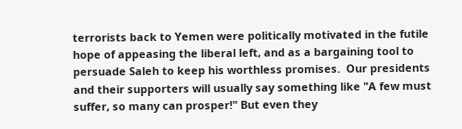terrorists back to Yemen were politically motivated in the futile hope of appeasing the liberal left, and as a bargaining tool to persuade Saleh to keep his worthless promises.  Our presidents and their supporters will usually say something like "A few must suffer, so many can prosper!" But even they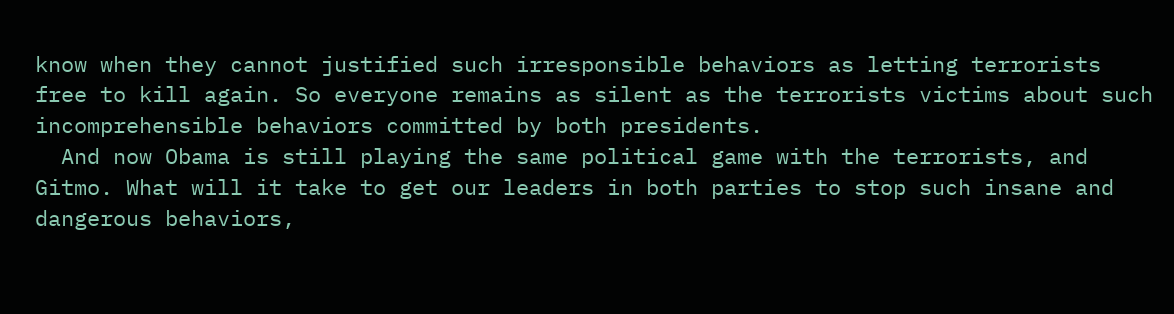know when they cannot justified such irresponsible behaviors as letting terrorists free to kill again. So everyone remains as silent as the terrorists victims about such incomprehensible behaviors committed by both presidents.
  And now Obama is still playing the same political game with the terrorists, and Gitmo. What will it take to get our leaders in both parties to stop such insane and dangerous behaviors,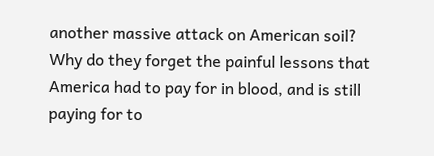another massive attack on American soil? Why do they forget the painful lessons that America had to pay for in blood, and is still paying for to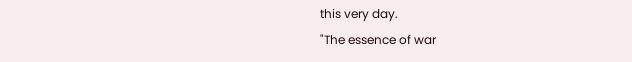this very day.
"The essence of war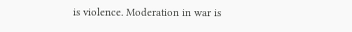is violence. Moderation in war is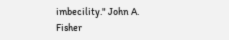imbecility." John A. Fisher